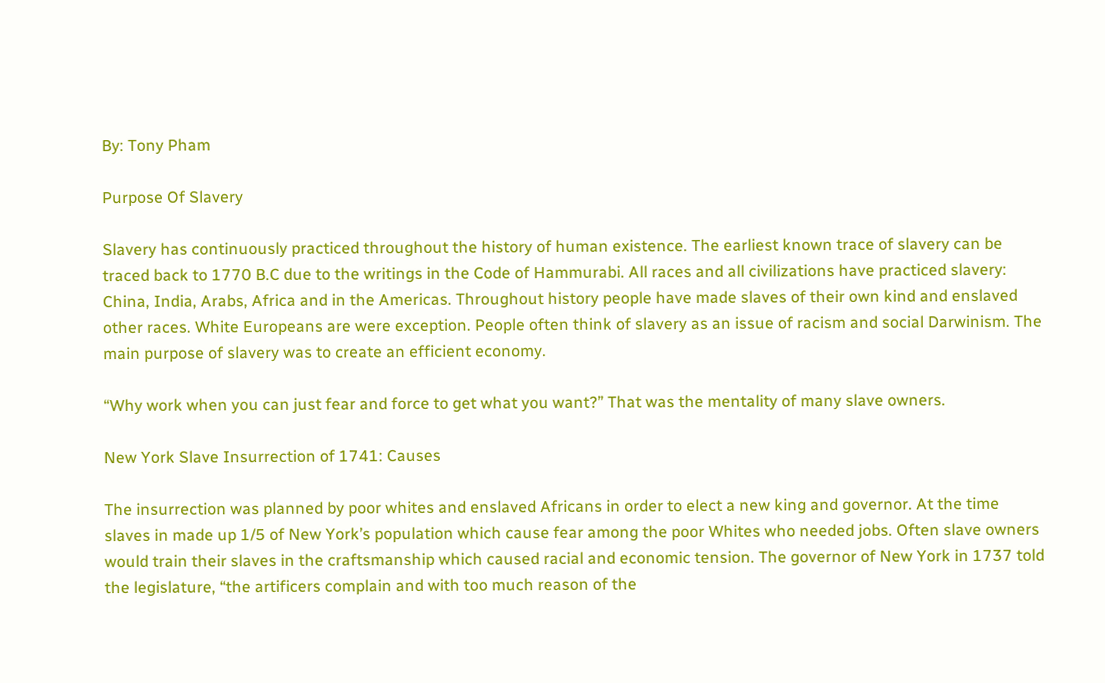By: Tony Pham

Purpose Of Slavery

Slavery has continuously practiced throughout the history of human existence. The earliest known trace of slavery can be traced back to 1770 B.C due to the writings in the Code of Hammurabi. All races and all civilizations have practiced slavery: China, India, Arabs, Africa and in the Americas. Throughout history people have made slaves of their own kind and enslaved other races. White Europeans are were exception. People often think of slavery as an issue of racism and social Darwinism. The main purpose of slavery was to create an efficient economy.

“Why work when you can just fear and force to get what you want?” That was the mentality of many slave owners.

New York Slave Insurrection of 1741: Causes

The insurrection was planned by poor whites and enslaved Africans in order to elect a new king and governor. At the time slaves in made up 1/5 of New York’s population which cause fear among the poor Whites who needed jobs. Often slave owners would train their slaves in the craftsmanship which caused racial and economic tension. The governor of New York in 1737 told the legislature, “the artificers complain and with too much reason of the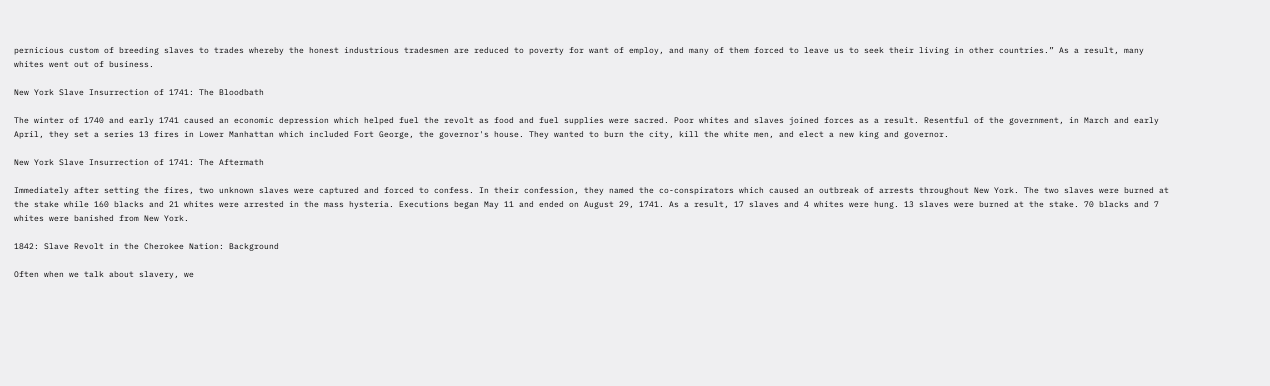pernicious custom of breeding slaves to trades whereby the honest industrious tradesmen are reduced to poverty for want of employ, and many of them forced to leave us to seek their living in other countries.” As a result, many whites went out of business.

New York Slave Insurrection of 1741: The Bloodbath

The winter of 1740 and early 1741 caused an economic depression which helped fuel the revolt as food and fuel supplies were sacred. Poor whites and slaves joined forces as a result. Resentful of the government, in March and early April, they set a series 13 fires in Lower Manhattan which included Fort George, the governor's house. They wanted to burn the city, kill the white men, and elect a new king and governor.

New York Slave Insurrection of 1741: The Aftermath

Immediately after setting the fires, two unknown slaves were captured and forced to confess. In their confession, they named the co-conspirators which caused an outbreak of arrests throughout New York. The two slaves were burned at the stake while 160 blacks and 21 whites were arrested in the mass hysteria. Executions began May 11 and ended on August 29, 1741. As a result, 17 slaves and 4 whites were hung. 13 slaves were burned at the stake. 70 blacks and 7 whites were banished from New York.

1842: Slave Revolt in the Cherokee Nation: Background

Often when we talk about slavery, we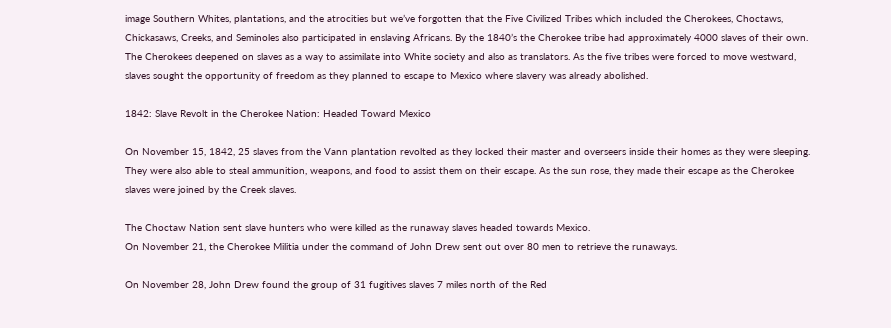image Southern Whites, plantations, and the atrocities but we’ve forgotten that the Five Civilized Tribes which included the Cherokees, Choctaws, Chickasaws, Creeks, and Seminoles also participated in enslaving Africans. By the 1840’s the Cherokee tribe had approximately 4000 slaves of their own. The Cherokees deepened on slaves as a way to assimilate into White society and also as translators. As the five tribes were forced to move westward, slaves sought the opportunity of freedom as they planned to escape to Mexico where slavery was already abolished.

1842: Slave Revolt in the Cherokee Nation: Headed Toward Mexico

On November 15, 1842, 25 slaves from the Vann plantation revolted as they locked their master and overseers inside their homes as they were sleeping. They were also able to steal ammunition, weapons, and food to assist them on their escape. As the sun rose, they made their escape as the Cherokee slaves were joined by the Creek slaves.

The Choctaw Nation sent slave hunters who were killed as the runaway slaves headed towards Mexico.
On November 21, the Cherokee Militia under the command of John Drew sent out over 80 men to retrieve the runaways.

On November 28, John Drew found the group of 31 fugitives slaves 7 miles north of the Red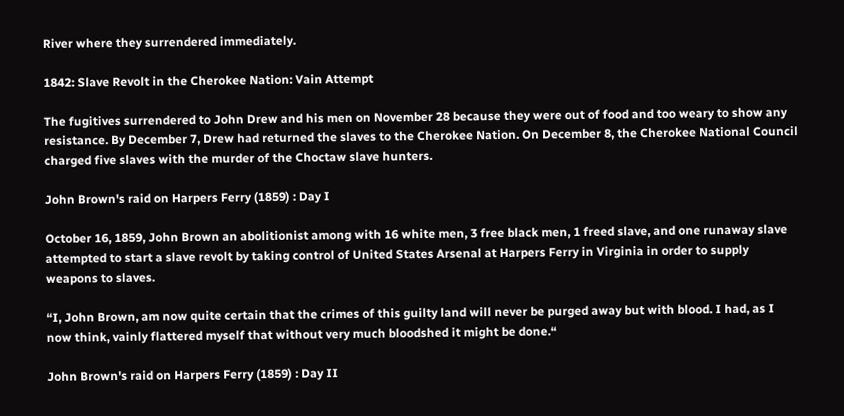River where they surrendered immediately.

1842: Slave Revolt in the Cherokee Nation: Vain Attempt

The fugitives surrendered to John Drew and his men on November 28 because they were out of food and too weary to show any resistance. By December 7, Drew had returned the slaves to the Cherokee Nation. On December 8, the Cherokee National Council charged five slaves with the murder of the Choctaw slave hunters.

John Brown's raid on Harpers Ferry (1859) : Day I

October 16, 1859, John Brown an abolitionist among with 16 white men, 3 free black men, 1 freed slave, and one runaway slave attempted to start a slave revolt by taking control of United States Arsenal at Harpers Ferry in Virginia in order to supply weapons to slaves.

“I, John Brown, am now quite certain that the crimes of this guilty land will never be purged away but with blood. I had, as I now think, vainly flattered myself that without very much bloodshed it might be done.“

John Brown's raid on Harpers Ferry (1859) : Day II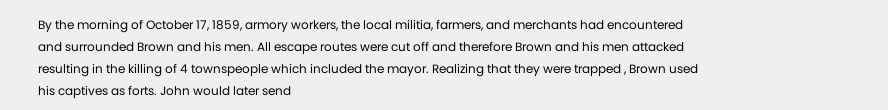By the morning of October 17, 1859, armory workers, the local militia, farmers, and merchants had encountered and surrounded Brown and his men. All escape routes were cut off and therefore Brown and his men attacked resulting in the killing of 4 townspeople which included the mayor. Realizing that they were trapped , Brown used his captives as forts. John would later send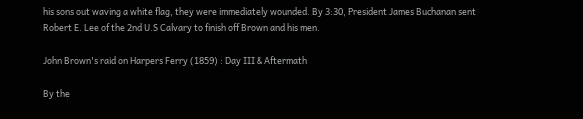his sons out waving a white flag, they were immediately wounded. By 3:30, President James Buchanan sent Robert E. Lee of the 2nd U.S Calvary to finish off Brown and his men.

John Brown's raid on Harpers Ferry (1859) : Day III & Aftermath

By the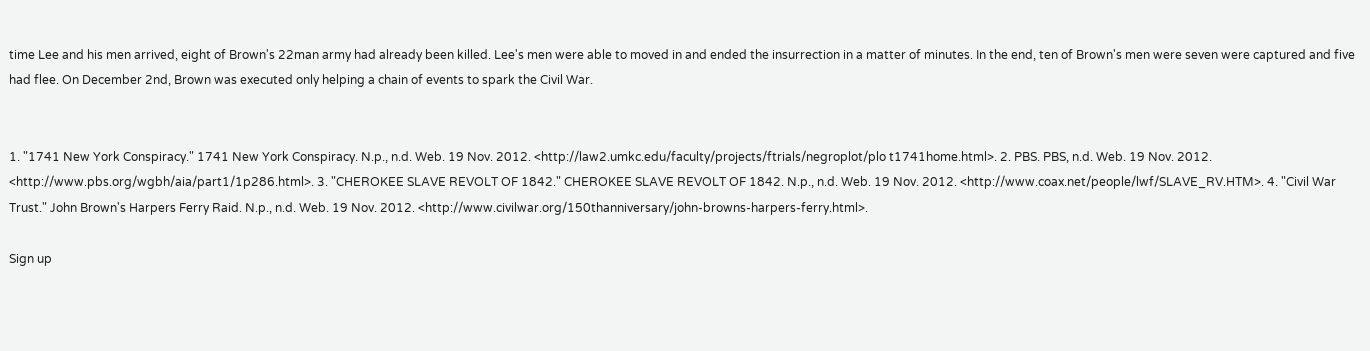time Lee and his men arrived, eight of Brown's 22man army had already been killed. Lee's men were able to moved in and ended the insurrection in a matter of minutes. In the end, ten of Brown's men were seven were captured and five had flee. On December 2nd, Brown was executed only helping a chain of events to spark the Civil War.


1. "1741 New York Conspiracy." 1741 New York Conspiracy. N.p., n.d. Web. 19 Nov. 2012. <http://law2.umkc.edu/faculty/projects/ftrials/negroplot/plo t1741home.html>. 2. PBS. PBS, n.d. Web. 19 Nov. 2012. <http://www.pbs.org/wgbh/aia/part1/1p286.html>. 3. "CHEROKEE SLAVE REVOLT OF 1842." CHEROKEE SLAVE REVOLT OF 1842. N.p., n.d. Web. 19 Nov. 2012. <http://www.coax.net/people/lwf/SLAVE_RV.HTM>. 4. "Civil War Trust." John Brown's Harpers Ferry Raid. N.p., n.d. Web. 19 Nov. 2012. <http://www.civilwar.org/150thanniversary/john-browns-harpers-ferry.html>.

Sign up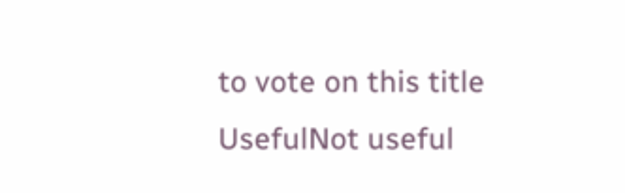to vote on this title
UsefulNot useful